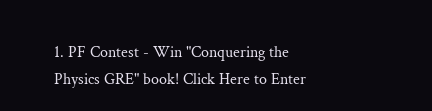1. PF Contest - Win "Conquering the Physics GRE" book! Click Here to Enter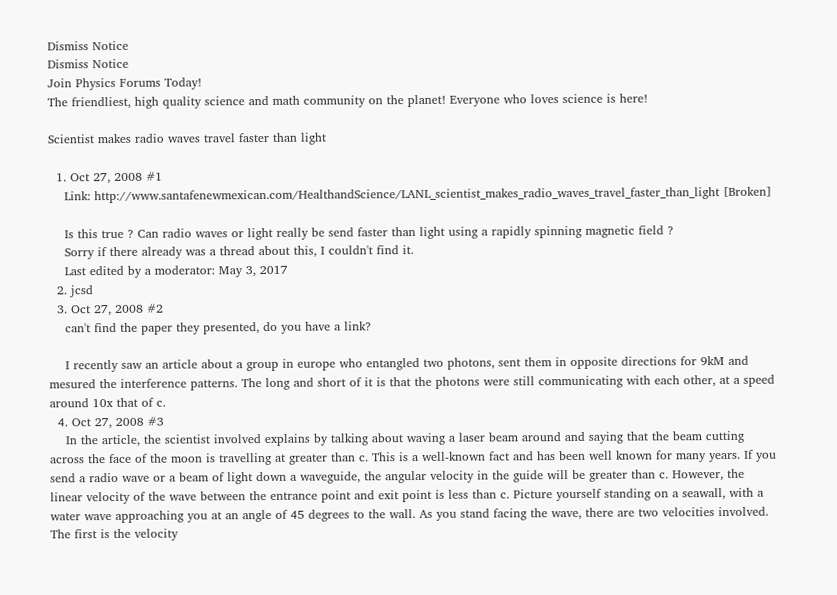Dismiss Notice
Dismiss Notice
Join Physics Forums Today!
The friendliest, high quality science and math community on the planet! Everyone who loves science is here!

Scientist makes radio waves travel faster than light

  1. Oct 27, 2008 #1
    Link: http://www.santafenewmexican.com/HealthandScience/LANL_scientist_makes_radio_waves_travel_faster_than_light [Broken]

    Is this true ? Can radio waves or light really be send faster than light using a rapidly spinning magnetic field ?
    Sorry if there already was a thread about this, I couldn't find it.
    Last edited by a moderator: May 3, 2017
  2. jcsd
  3. Oct 27, 2008 #2
    can't find the paper they presented, do you have a link?

    I recently saw an article about a group in europe who entangled two photons, sent them in opposite directions for 9kM and mesured the interference patterns. The long and short of it is that the photons were still communicating with each other, at a speed around 10x that of c.
  4. Oct 27, 2008 #3
    In the article, the scientist involved explains by talking about waving a laser beam around and saying that the beam cutting across the face of the moon is travelling at greater than c. This is a well-known fact and has been well known for many years. If you send a radio wave or a beam of light down a waveguide, the angular velocity in the guide will be greater than c. However, the linear velocity of the wave between the entrance point and exit point is less than c. Picture yourself standing on a seawall, with a water wave approaching you at an angle of 45 degrees to the wall. As you stand facing the wave, there are two velocities involved. The first is the velocity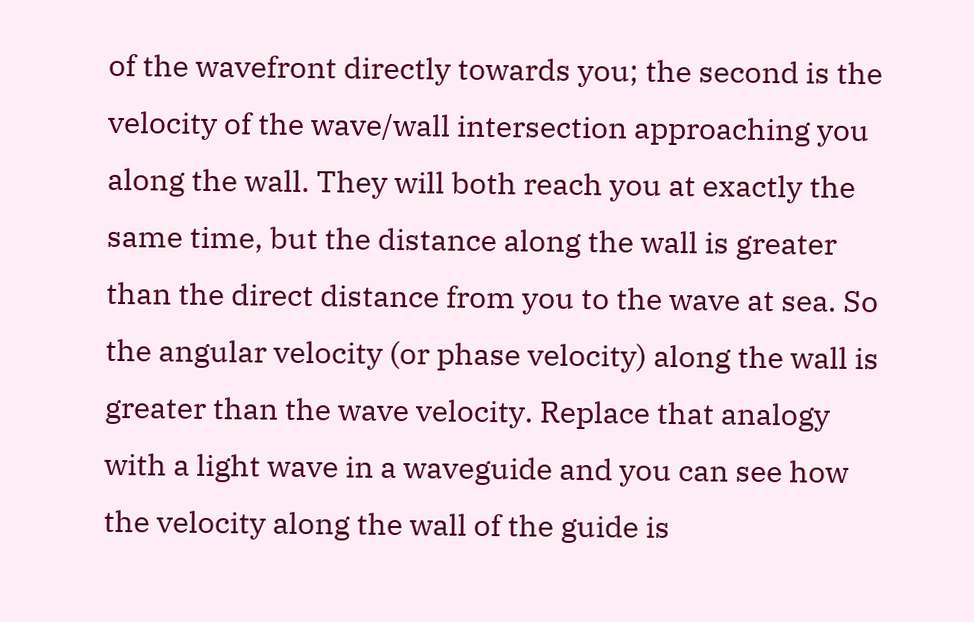of the wavefront directly towards you; the second is the velocity of the wave/wall intersection approaching you along the wall. They will both reach you at exactly the same time, but the distance along the wall is greater than the direct distance from you to the wave at sea. So the angular velocity (or phase velocity) along the wall is greater than the wave velocity. Replace that analogy with a light wave in a waveguide and you can see how the velocity along the wall of the guide is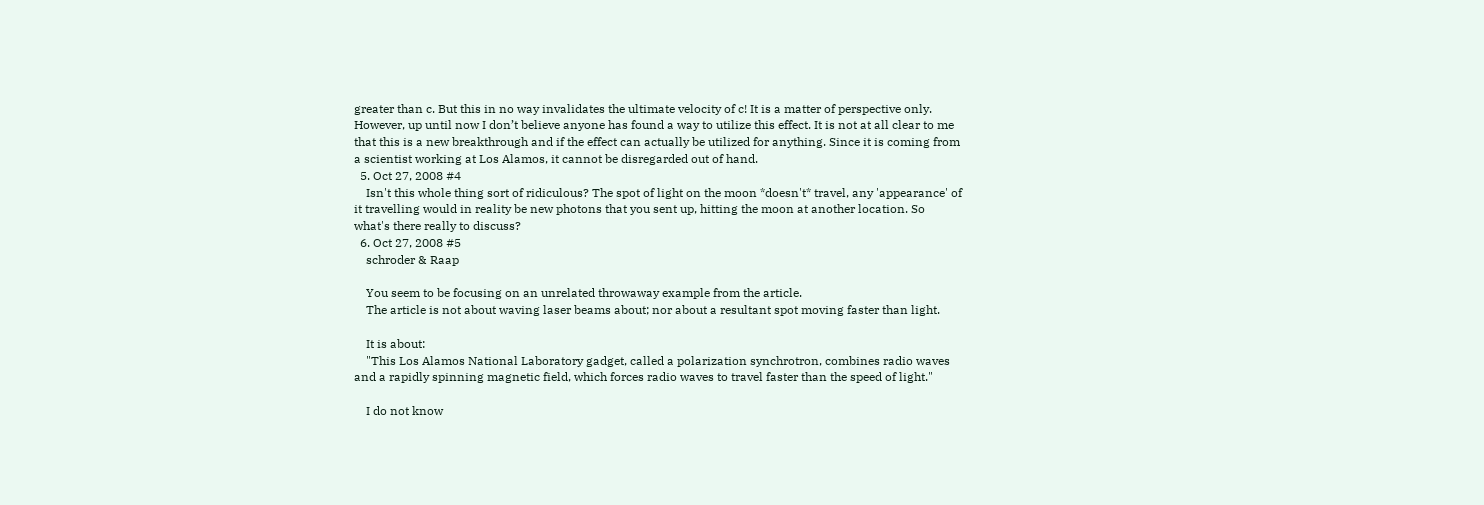greater than c. But this in no way invalidates the ultimate velocity of c! It is a matter of perspective only. However, up until now I don’t believe anyone has found a way to utilize this effect. It is not at all clear to me that this is a new breakthrough and if the effect can actually be utilized for anything. Since it is coming from a scientist working at Los Alamos, it cannot be disregarded out of hand.
  5. Oct 27, 2008 #4
    Isn't this whole thing sort of ridiculous? The spot of light on the moon *doesn't* travel, any 'appearance' of it travelling would in reality be new photons that you sent up, hitting the moon at another location. So what's there really to discuss?
  6. Oct 27, 2008 #5
    schroder & Raap

    You seem to be focusing on an unrelated throwaway example from the article.
    The article is not about waving laser beams about; nor about a resultant spot moving faster than light.

    It is about:
    "This Los Alamos National Laboratory gadget, called a polarization synchrotron, combines radio waves and a rapidly spinning magnetic field, which forces radio waves to travel faster than the speed of light."

    I do not know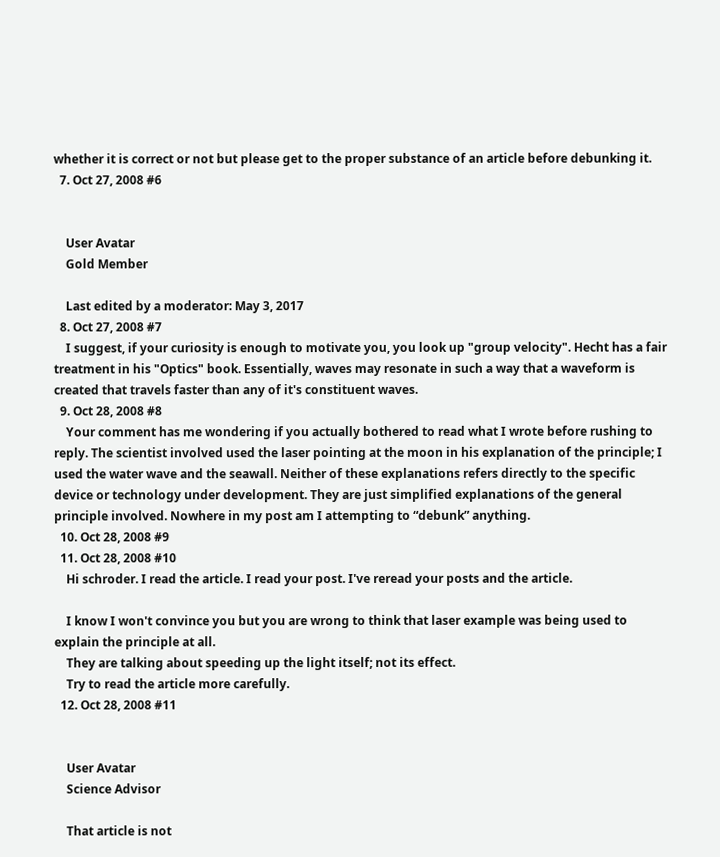whether it is correct or not but please get to the proper substance of an article before debunking it.
  7. Oct 27, 2008 #6


    User Avatar
    Gold Member

    Last edited by a moderator: May 3, 2017
  8. Oct 27, 2008 #7
    I suggest, if your curiosity is enough to motivate you, you look up "group velocity". Hecht has a fair treatment in his "Optics" book. Essentially, waves may resonate in such a way that a waveform is created that travels faster than any of it's constituent waves.
  9. Oct 28, 2008 #8
    Your comment has me wondering if you actually bothered to read what I wrote before rushing to reply. The scientist involved used the laser pointing at the moon in his explanation of the principle; I used the water wave and the seawall. Neither of these explanations refers directly to the specific device or technology under development. They are just simplified explanations of the general principle involved. Nowhere in my post am I attempting to “debunk” anything.
  10. Oct 28, 2008 #9
  11. Oct 28, 2008 #10
    Hi schroder. I read the article. I read your post. I've reread your posts and the article.

    I know I won't convince you but you are wrong to think that laser example was being used to explain the principle at all.
    They are talking about speeding up the light itself; not its effect.
    Try to read the article more carefully.
  12. Oct 28, 2008 #11


    User Avatar
    Science Advisor

    That article is not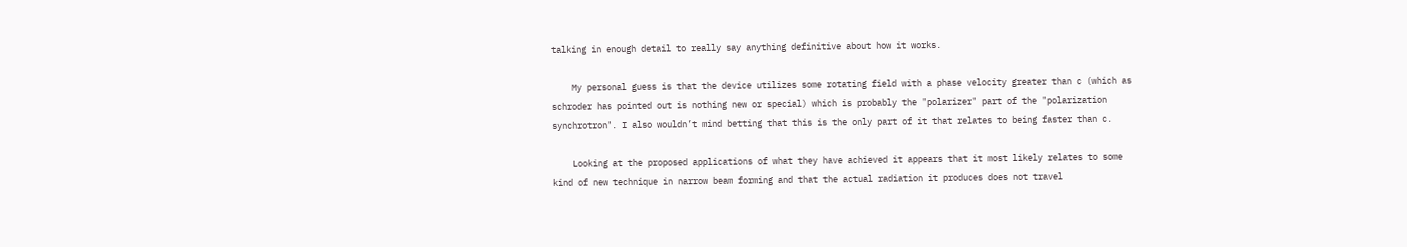talking in enough detail to really say anything definitive about how it works.

    My personal guess is that the device utilizes some rotating field with a phase velocity greater than c (which as schroder has pointed out is nothing new or special) which is probably the "polarizer" part of the "polarization synchrotron". I also wouldn’t mind betting that this is the only part of it that relates to being faster than c.

    Looking at the proposed applications of what they have achieved it appears that it most likely relates to some kind of new technique in narrow beam forming and that the actual radiation it produces does not travel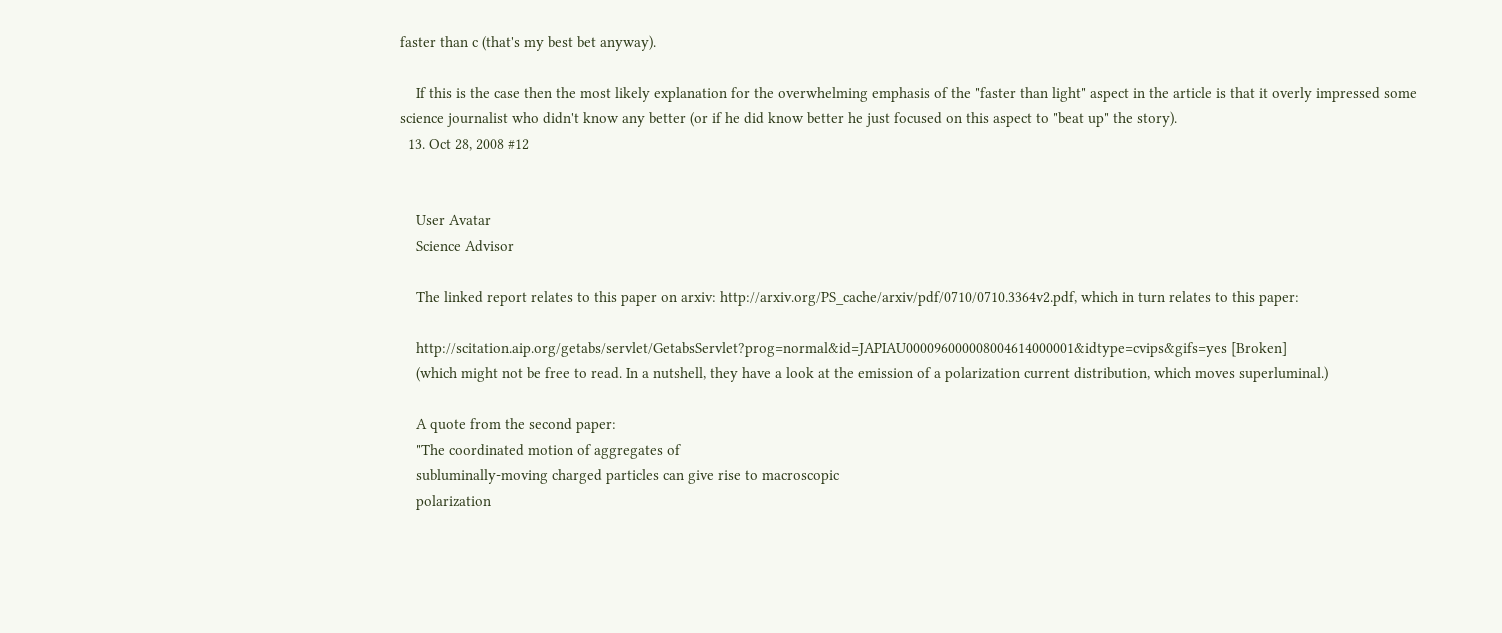faster than c (that's my best bet anyway).

    If this is the case then the most likely explanation for the overwhelming emphasis of the "faster than light" aspect in the article is that it overly impressed some science journalist who didn't know any better (or if he did know better he just focused on this aspect to "beat up" the story).
  13. Oct 28, 2008 #12


    User Avatar
    Science Advisor

    The linked report relates to this paper on arxiv: http://arxiv.org/PS_cache/arxiv/pdf/0710/0710.3364v2.pdf, which in turn relates to this paper:

    http://scitation.aip.org/getabs/servlet/GetabsServlet?prog=normal&id=JAPIAU000096000008004614000001&idtype=cvips&gifs=yes [Broken]
    (which might not be free to read. In a nutshell, they have a look at the emission of a polarization current distribution, which moves superluminal.)

    A quote from the second paper:
    "The coordinated motion of aggregates of
    subluminally-moving charged particles can give rise to macroscopic
    polarization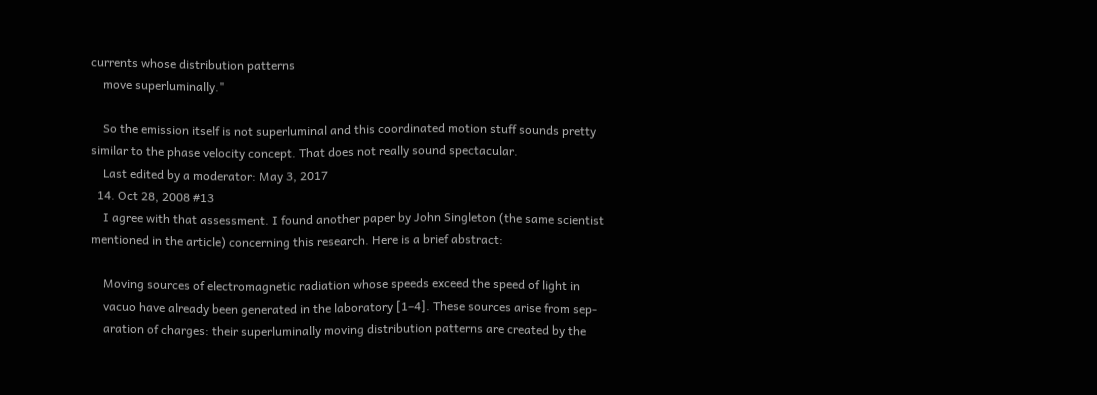currents whose distribution patterns
    move superluminally."

    So the emission itself is not superluminal and this coordinated motion stuff sounds pretty similar to the phase velocity concept. That does not really sound spectacular.
    Last edited by a moderator: May 3, 2017
  14. Oct 28, 2008 #13
    I agree with that assessment. I found another paper by John Singleton (the same scientist mentioned in the article) concerning this research. Here is a brief abstract:

    Moving sources of electromagnetic radiation whose speeds exceed the speed of light in
    vacuo have already been generated in the laboratory [1–4]. These sources arise from sep-
    aration of charges: their superluminally moving distribution patterns are created by the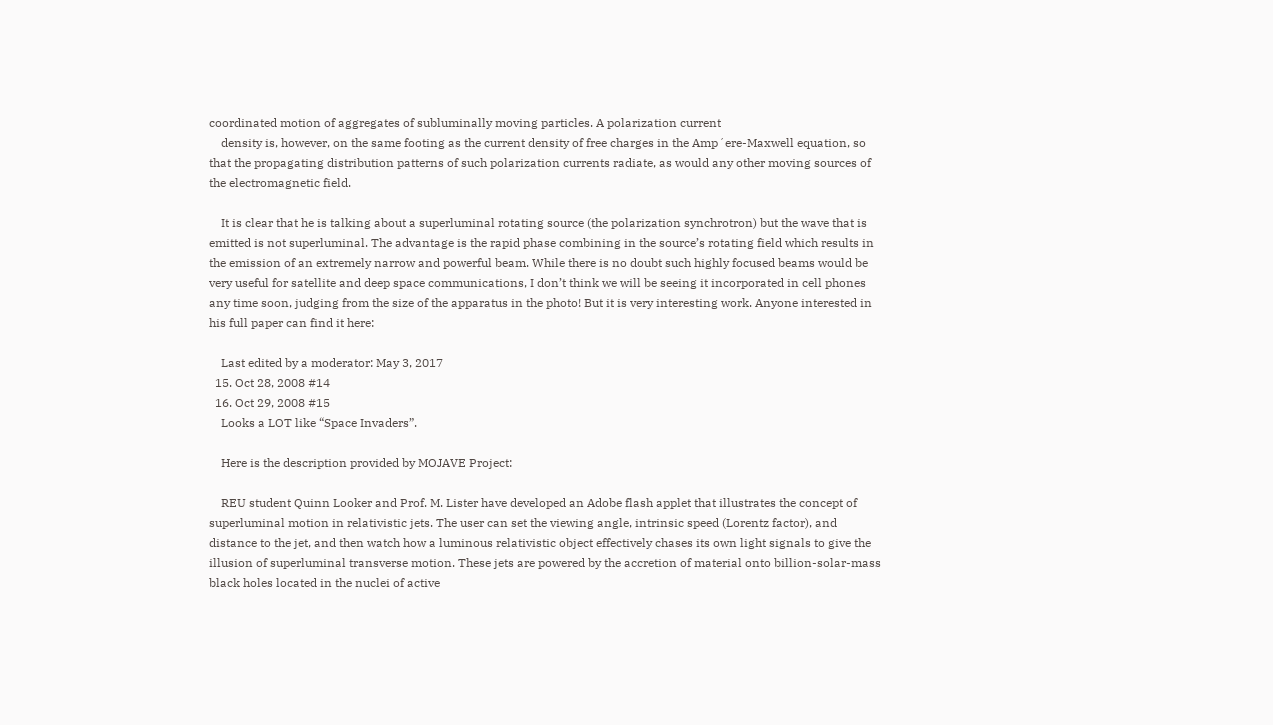coordinated motion of aggregates of subluminally moving particles. A polarization current
    density is, however, on the same footing as the current density of free charges in the Amp´ere-Maxwell equation, so that the propagating distribution patterns of such polarization currents radiate, as would any other moving sources of the electromagnetic field.

    It is clear that he is talking about a superluminal rotating source (the polarization synchrotron) but the wave that is emitted is not superluminal. The advantage is the rapid phase combining in the source’s rotating field which results in the emission of an extremely narrow and powerful beam. While there is no doubt such highly focused beams would be very useful for satellite and deep space communications, I don’t think we will be seeing it incorporated in cell phones any time soon, judging from the size of the apparatus in the photo! But it is very interesting work. Anyone interested in his full paper can find it here:

    Last edited by a moderator: May 3, 2017
  15. Oct 28, 2008 #14
  16. Oct 29, 2008 #15
    Looks a LOT like “Space Invaders”.

    Here is the description provided by MOJAVE Project:

    REU student Quinn Looker and Prof. M. Lister have developed an Adobe flash applet that illustrates the concept of superluminal motion in relativistic jets. The user can set the viewing angle, intrinsic speed (Lorentz factor), and distance to the jet, and then watch how a luminous relativistic object effectively chases its own light signals to give the illusion of superluminal transverse motion. These jets are powered by the accretion of material onto billion-solar-mass black holes located in the nuclei of active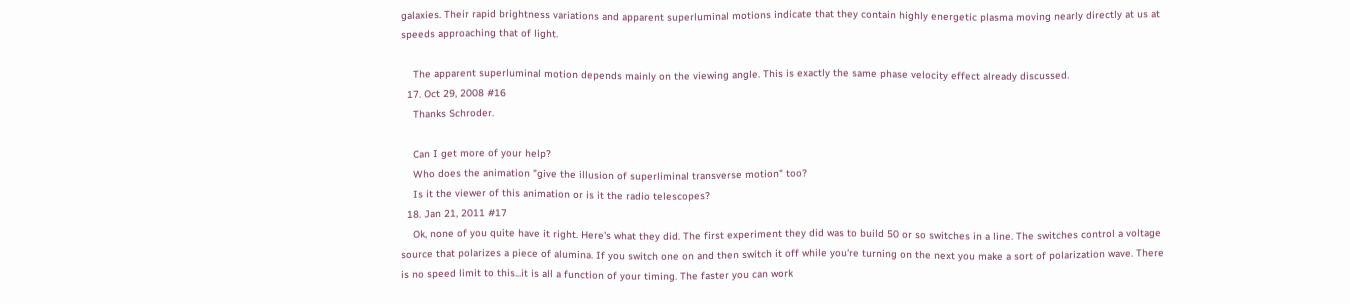galaxies. Their rapid brightness variations and apparent superluminal motions indicate that they contain highly energetic plasma moving nearly directly at us at speeds approaching that of light.

    The apparent superluminal motion depends mainly on the viewing angle. This is exactly the same phase velocity effect already discussed.
  17. Oct 29, 2008 #16
    Thanks Schroder.

    Can I get more of your help?
    Who does the animation "give the illusion of superliminal transverse motion" too?
    Is it the viewer of this animation or is it the radio telescopes?
  18. Jan 21, 2011 #17
    Ok, none of you quite have it right. Here's what they did. The first experiment they did was to build 50 or so switches in a line. The switches control a voltage source that polarizes a piece of alumina. If you switch one on and then switch it off while you're turning on the next you make a sort of polarization wave. There is no speed limit to this...it is all a function of your timing. The faster you can work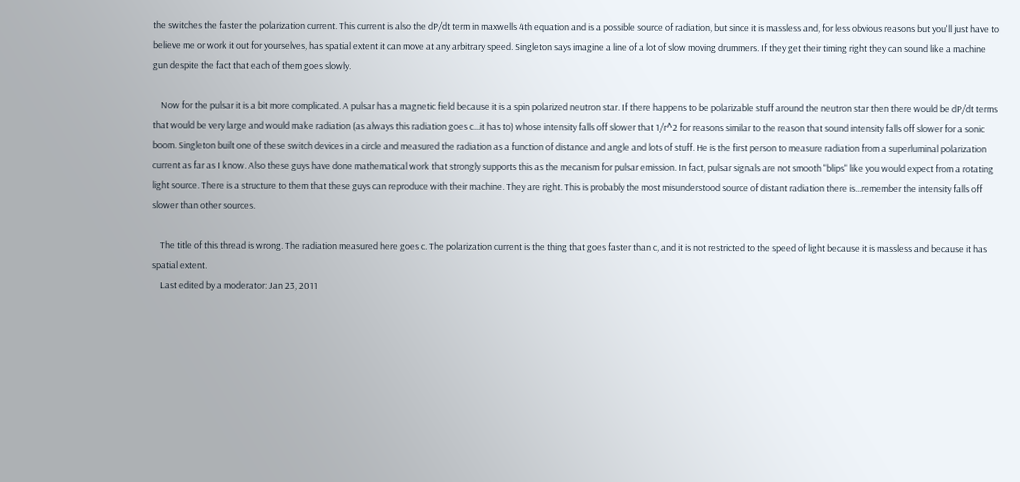the switches the faster the polarization current. This current is also the dP/dt term in maxwells 4th equation and is a possible source of radiation, but since it is massless and, for less obvious reasons but you'll just have to believe me or work it out for yourselves, has spatial extent it can move at any arbitrary speed. Singleton says imagine a line of a lot of slow moving drummers. If they get their timing right they can sound like a machine gun despite the fact that each of them goes slowly.

    Now for the pulsar it is a bit more complicated. A pulsar has a magnetic field because it is a spin polarized neutron star. If there happens to be polarizable stuff around the neutron star then there would be dP/dt terms that would be very large and would make radiation (as always this radiation goes c...it has to) whose intensity falls off slower that 1/r^2 for reasons similar to the reason that sound intensity falls off slower for a sonic boom. Singleton built one of these switch devices in a circle and measured the radiation as a function of distance and angle and lots of stuff. He is the first person to measure radiation from a superluminal polarization current as far as I know. Also these guys have done mathematical work that strongly supports this as the mecanism for pulsar emission. In fact, pulsar signals are not smooth "blips" like you would expect from a rotating light source. There is a structure to them that these guys can reproduce with their machine. They are right. This is probably the most misunderstood source of distant radiation there is...remember the intensity falls off slower than other sources.

    The title of this thread is wrong. The radiation measured here goes c. The polarization current is the thing that goes faster than c, and it is not restricted to the speed of light because it is massless and because it has spatial extent.
    Last edited by a moderator: Jan 23, 2011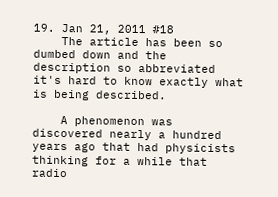19. Jan 21, 2011 #18
    The article has been so dumbed down and the description so abbreviated it's hard to know exactly what is being described.

    A phenomenon was discovered nearly a hundred years ago that had physicists thinking for a while that radio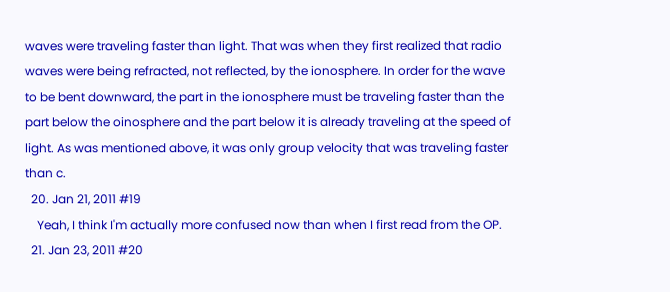waves were traveling faster than light. That was when they first realized that radio waves were being refracted, not reflected, by the ionosphere. In order for the wave to be bent downward, the part in the ionosphere must be traveling faster than the part below the oinosphere and the part below it is already traveling at the speed of light. As was mentioned above, it was only group velocity that was traveling faster than c.
  20. Jan 21, 2011 #19
    Yeah, I think I'm actually more confused now than when I first read from the OP.
  21. Jan 23, 2011 #20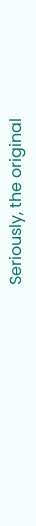Seriously, the original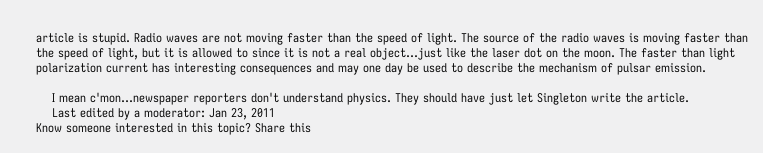article is stupid. Radio waves are not moving faster than the speed of light. The source of the radio waves is moving faster than the speed of light, but it is allowed to since it is not a real object...just like the laser dot on the moon. The faster than light polarization current has interesting consequences and may one day be used to describe the mechanism of pulsar emission.

    I mean c'mon...newspaper reporters don't understand physics. They should have just let Singleton write the article.
    Last edited by a moderator: Jan 23, 2011
Know someone interested in this topic? Share this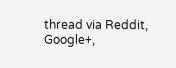thread via Reddit, Google+,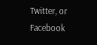Twitter, or Facebook